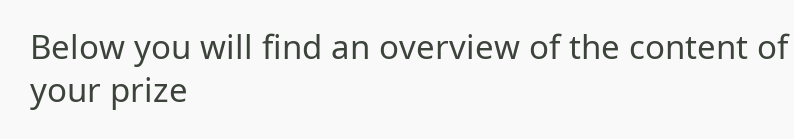Below you will find an overview of the content of your prize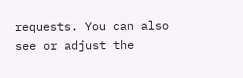requests. You can also see or adjust the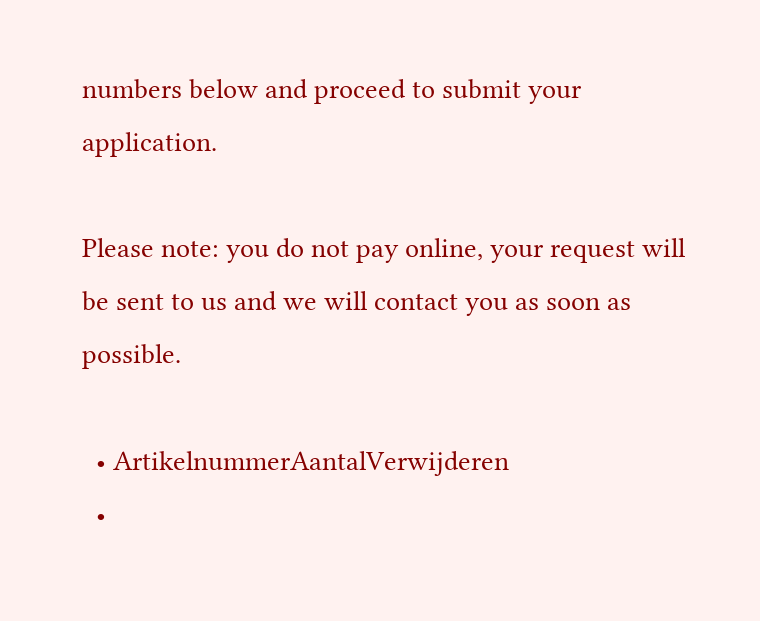numbers below and proceed to submit your application.

Please note: you do not pay online, your request will be sent to us and we will contact you as soon as possible.

  • ArtikelnummerAantalVerwijderen
  •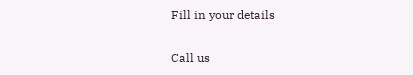Fill in your details

Call us